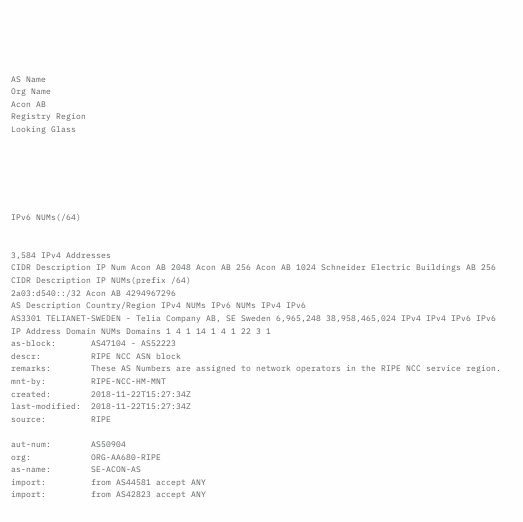AS Name
Org Name
Acon AB
Registry Region
Looking Glass






IPv6 NUMs(/64)


3,584 IPv4 Addresses
CIDR Description IP Num Acon AB 2048 Acon AB 256 Acon AB 1024 Schneider Electric Buildings AB 256
CIDR Description IP NUMs(prefix /64)
2a03:d540::/32 Acon AB 4294967296
AS Description Country/Region IPv4 NUMs IPv6 NUMs IPv4 IPv6
AS3301 TELIANET-SWEDEN - Telia Company AB, SE Sweden 6,965,248 38,958,465,024 IPv4 IPv4 IPv6 IPv6
IP Address Domain NUMs Domains 1 4 1 14 1 4 1 22 3 1
as-block:       AS47104 - AS52223
descr:          RIPE NCC ASN block
remarks:        These AS Numbers are assigned to network operators in the RIPE NCC service region.
mnt-by:         RIPE-NCC-HM-MNT
created:        2018-11-22T15:27:34Z
last-modified:  2018-11-22T15:27:34Z
source:         RIPE

aut-num:        AS50904
org:            ORG-AA680-RIPE
as-name:        SE-ACON-AS
import:         from AS44581 accept ANY
import:         from AS42823 accept ANY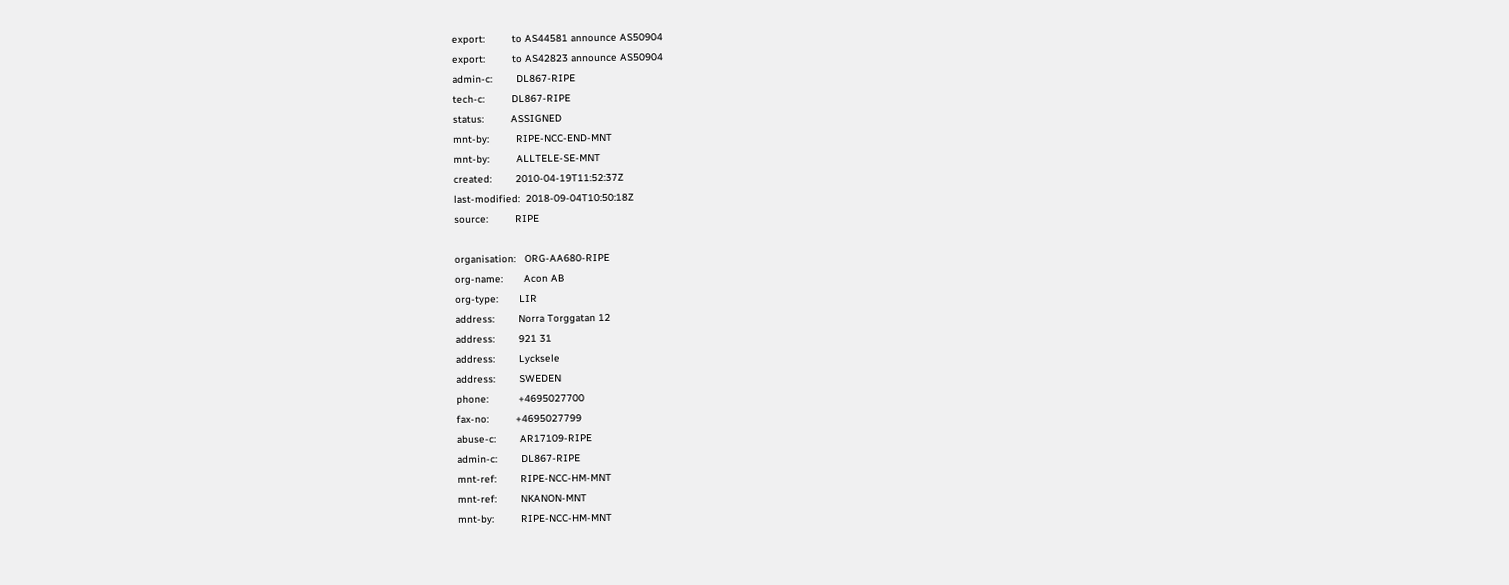export:         to AS44581 announce AS50904
export:         to AS42823 announce AS50904
admin-c:        DL867-RIPE
tech-c:         DL867-RIPE
status:         ASSIGNED
mnt-by:         RIPE-NCC-END-MNT
mnt-by:         ALLTELE-SE-MNT
created:        2010-04-19T11:52:37Z
last-modified:  2018-09-04T10:50:18Z
source:         RIPE

organisation:   ORG-AA680-RIPE
org-name:       Acon AB
org-type:       LIR
address:        Norra Torggatan 12
address:        921 31
address:        Lycksele
address:        SWEDEN
phone:          +4695027700
fax-no:         +4695027799
abuse-c:        AR17109-RIPE
admin-c:        DL867-RIPE
mnt-ref:        RIPE-NCC-HM-MNT
mnt-ref:        NKANON-MNT
mnt-by:         RIPE-NCC-HM-MNT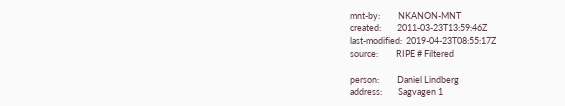mnt-by:         NKANON-MNT
created:        2011-03-23T13:59:46Z
last-modified:  2019-04-23T08:55:17Z
source:         RIPE # Filtered

person:         Daniel Lindberg
address:        Sagvagen 1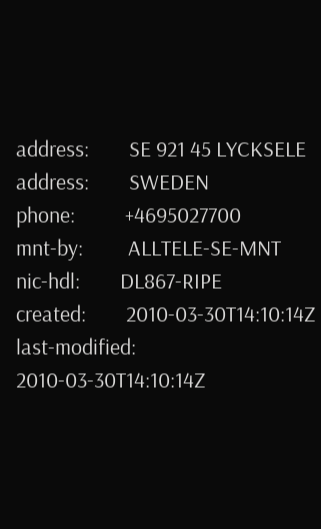address:        SE 921 45 LYCKSELE
address:        SWEDEN
phone:          +4695027700
mnt-by:         ALLTELE-SE-MNT
nic-hdl:        DL867-RIPE
created:        2010-03-30T14:10:14Z
last-modified:  2010-03-30T14:10:14Z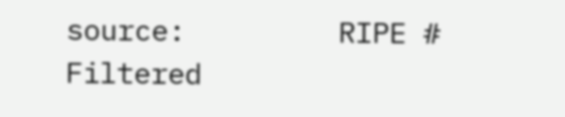source:         RIPE # Filtered